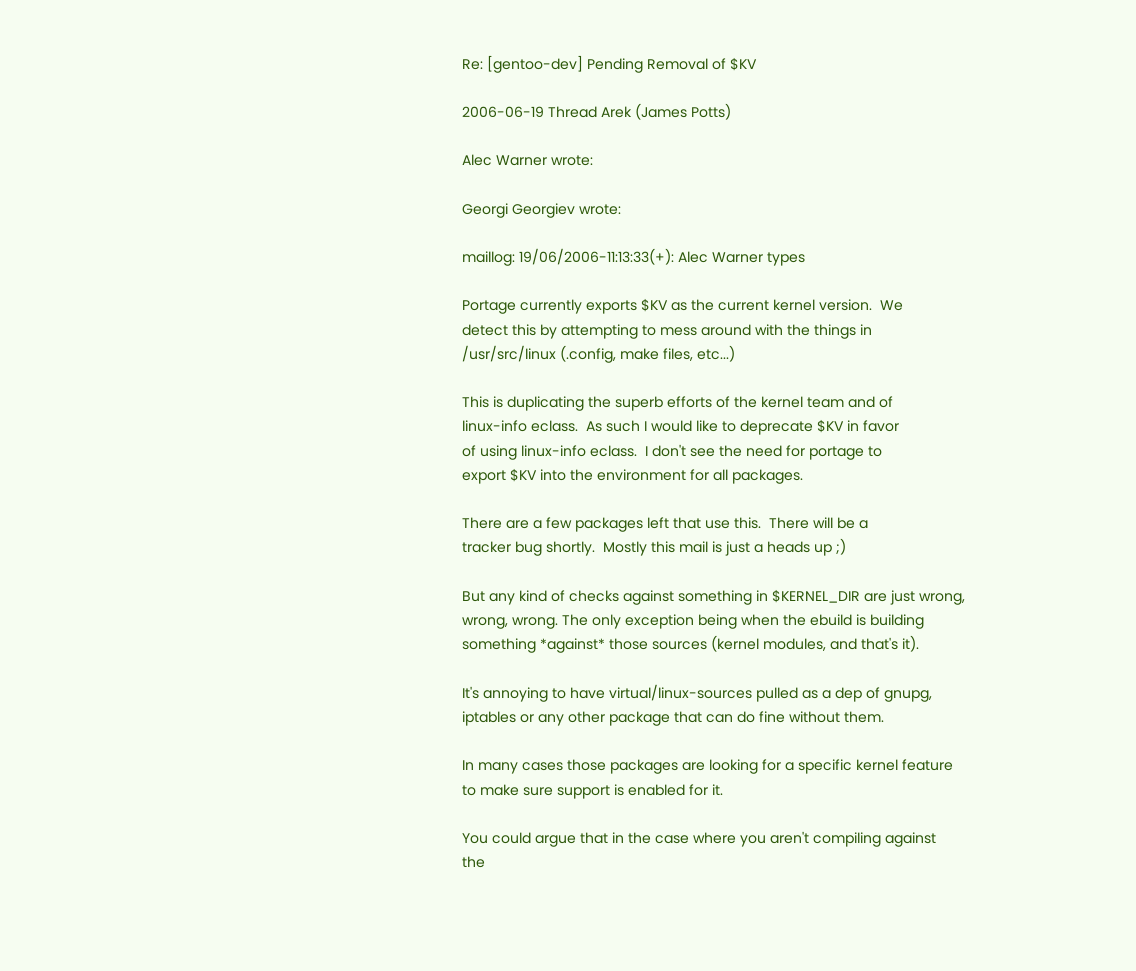Re: [gentoo-dev] Pending Removal of $KV

2006-06-19 Thread Arek (James Potts)

Alec Warner wrote:

Georgi Georgiev wrote:

maillog: 19/06/2006-11:13:33(+): Alec Warner types

Portage currently exports $KV as the current kernel version.  We
detect this by attempting to mess around with the things in
/usr/src/linux (.config, make files, etc...)

This is duplicating the superb efforts of the kernel team and of
linux-info eclass.  As such I would like to deprecate $KV in favor
of using linux-info eclass.  I don't see the need for portage to
export $KV into the environment for all packages.

There are a few packages left that use this.  There will be a
tracker bug shortly.  Mostly this mail is just a heads up ;)

But any kind of checks against something in $KERNEL_DIR are just wrong,
wrong, wrong. The only exception being when the ebuild is building
something *against* those sources (kernel modules, and that's it).

It's annoying to have virtual/linux-sources pulled as a dep of gnupg,
iptables or any other package that can do fine without them.

In many cases those packages are looking for a specific kernel feature
to make sure support is enabled for it.

You could argue that in the case where you aren't compiling against
the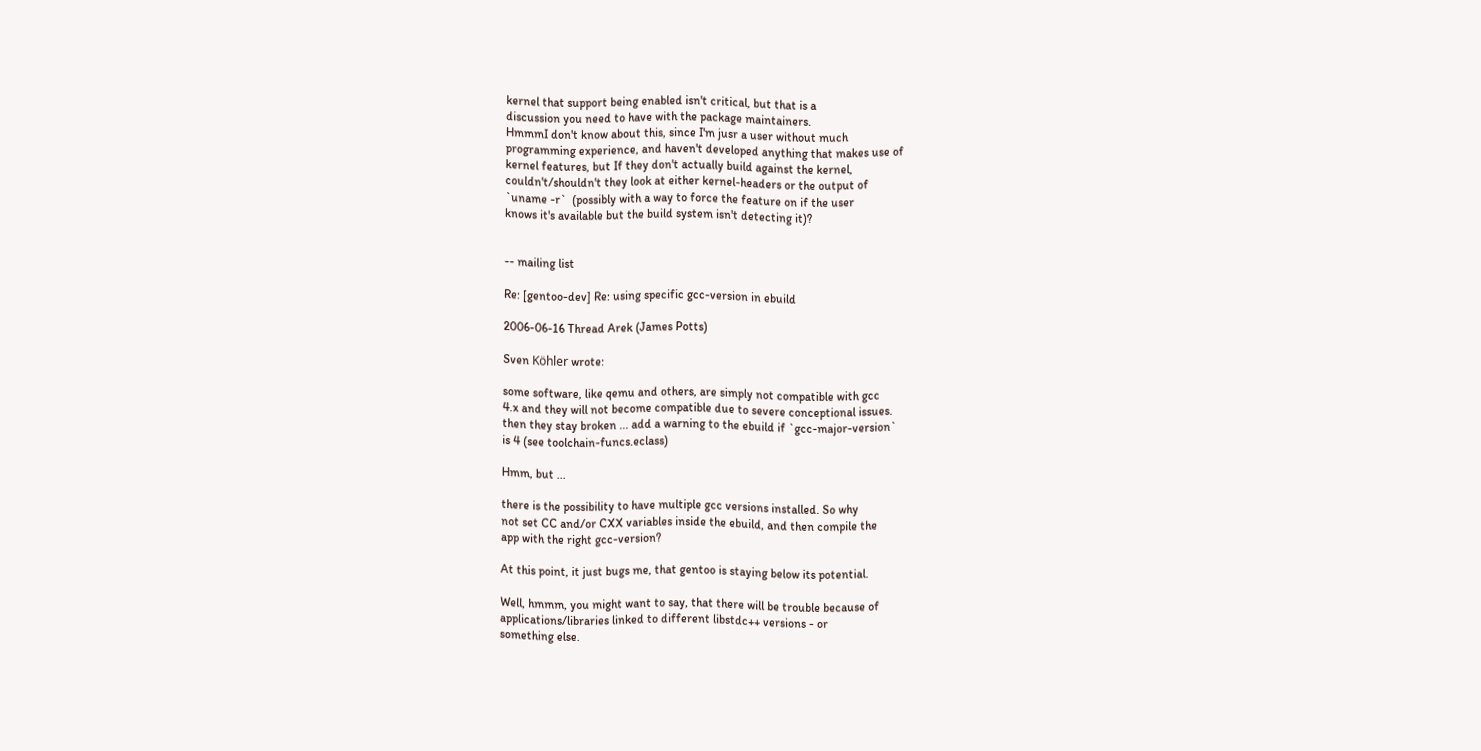kernel that support being enabled isn't critical, but that is a
discussion you need to have with the package maintainers.
HmmmI don't know about this, since I'm jusr a user without much
programming experience, and haven't developed anything that makes use of
kernel features, but If they don't actually build against the kernel,
couldn't/shouldn't they look at either kernel-headers or the output of
`uname -r`  (possibly with a way to force the feature on if the user
knows it's available but the build system isn't detecting it)?


-- mailing list

Re: [gentoo-dev] Re: using specific gcc-version in ebuild

2006-06-16 Thread Arek (James Potts)

Sven Köhler wrote:

some software, like qemu and others, are simply not compatible with gcc
4.x and they will not become compatible due to severe conceptional issues.
then they stay broken ... add a warning to the ebuild if `gcc-major-version`
is 4 (see toolchain-funcs.eclass)

Hmm, but ...

there is the possibility to have multiple gcc versions installed. So why
not set CC and/or CXX variables inside the ebuild, and then compile the
app with the right gcc-version?

At this point, it just bugs me, that gentoo is staying below its potential.

Well, hmmm, you might want to say, that there will be trouble because of
applications/libraries linked to different libstdc++ versions - or
something else.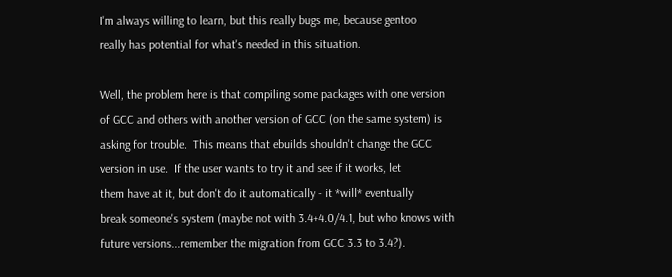I'm always willing to learn, but this really bugs me, because gentoo
really has potential for what's needed in this situation.

Well, the problem here is that compiling some packages with one version
of GCC and others with another version of GCC (on the same system) is
asking for trouble.  This means that ebuilds shouldn't change the GCC
version in use.  If the user wants to try it and see if it works, let
them have at it, but don't do it automatically - it *will* eventually
break someone's system (maybe not with 3.4+4.0/4.1, but who knows with
future versions...remember the migration from GCC 3.3 to 3.4?).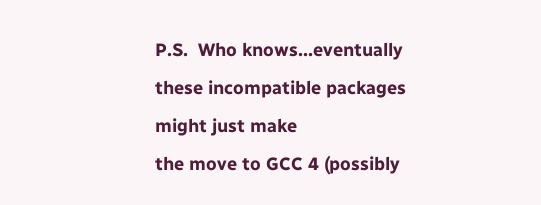P.S.  Who knows...eventually these incompatible packages might just make
the move to GCC 4 (possibly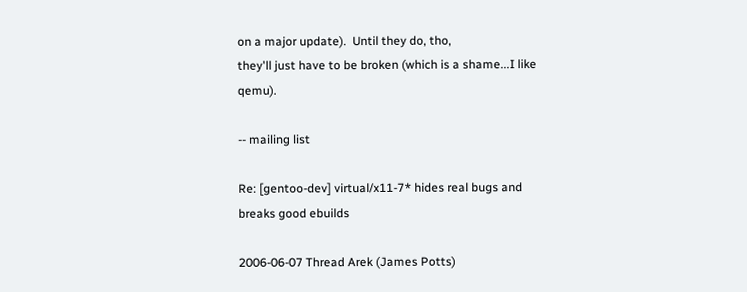on a major update).  Until they do, tho,
they'll just have to be broken (which is a shame...I like qemu).

-- mailing list

Re: [gentoo-dev] virtual/x11-7* hides real bugs and breaks good ebuilds

2006-06-07 Thread Arek (James Potts)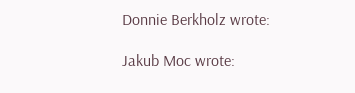Donnie Berkholz wrote:

Jakub Moc wrote: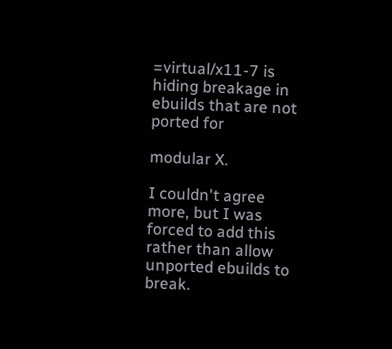=virtual/x11-7 is hiding breakage in ebuilds that are not ported for

modular X.

I couldn't agree more, but I was forced to add this rather than allow
unported ebuilds to break.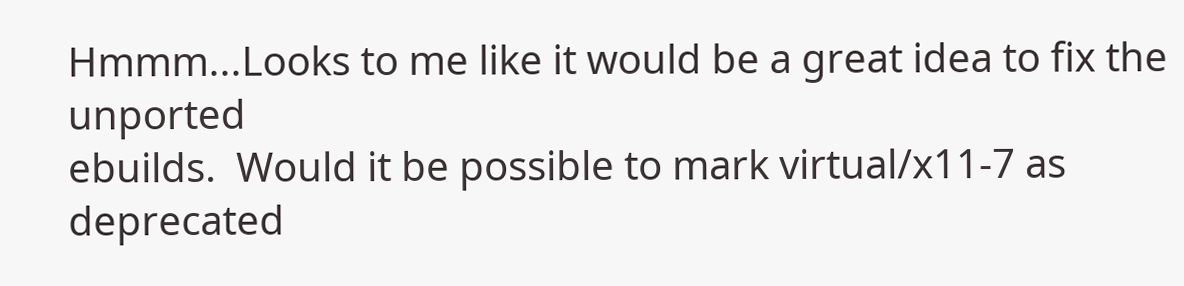Hmmm...Looks to me like it would be a great idea to fix the unported
ebuilds.  Would it be possible to mark virtual/x11-7 as deprecated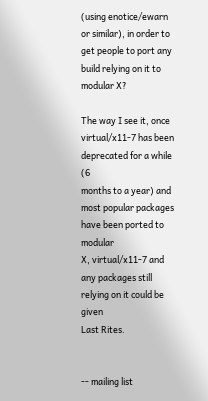(using enotice/ewarn or similar), in order to get people to port any
build relying on it to modular X?

The way I see it, once virtual/x11-7 has been deprecated for a while (6
months to a year) and most popular packages have been ported to modular
X, virtual/x11-7 and any packages still relying on it could be given
Last Rites.


-- mailing list